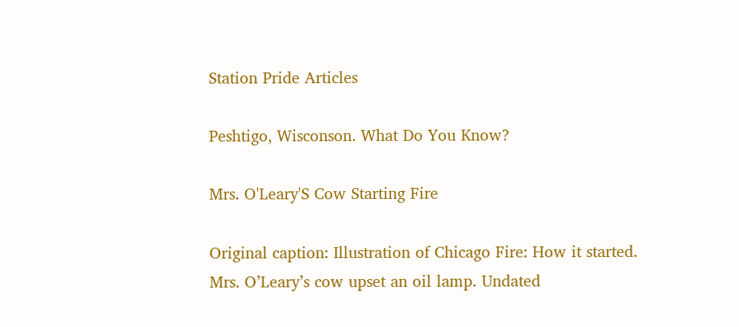Station Pride Articles

Peshtigo, Wisconson. What Do You Know?

Mrs. O'Leary'S Cow Starting Fire

Original caption: Illustration of Chicago Fire: How it started. Mrs. O’Leary’s cow upset an oil lamp. Undated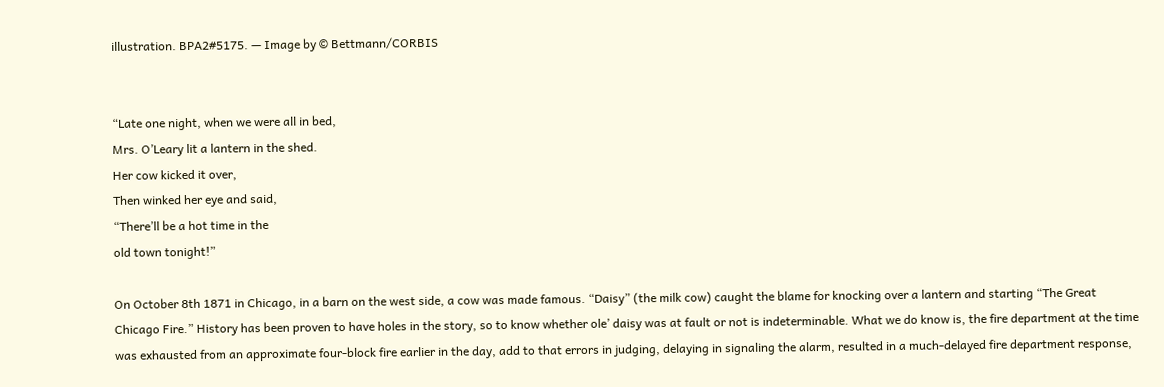illustration. BPA2#5175. — Image by © Bettmann/CORBIS


“Late one night, when we were all in bed,
Mrs. O’Leary lit a lantern in the shed.
Her cow kicked it over,
Then winked her eye and said,
“There’ll be a hot time in the
old town tonight!”

On October 8th 1871 in Chicago, in a barn on the west side, a cow was made famous. “Daisy” (the milk cow) caught the blame for knocking over a lantern and starting “The Great Chicago Fire.” History has been proven to have holes in the story, so to know whether ole’ daisy was at fault or not is indeterminable. What we do know is, the fire department at the time was exhausted from an approximate four-block fire earlier in the day, add to that errors in judging, delaying in signaling the alarm, resulted in a much-delayed fire department response,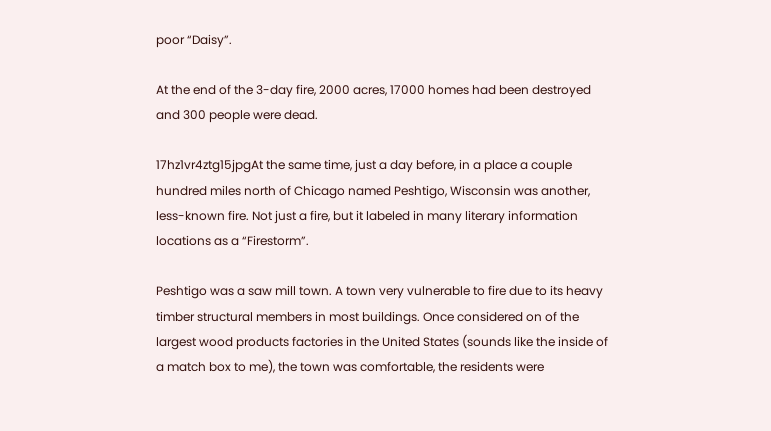poor “Daisy”.

At the end of the 3-day fire, 2000 acres, 17000 homes had been destroyed and 300 people were dead.

17hz1vr4ztg15jpgAt the same time, just a day before, in a place a couple hundred miles north of Chicago named Peshtigo, Wisconsin was another, less-known fire. Not just a fire, but it labeled in many literary information locations as a “Firestorm”.

Peshtigo was a saw mill town. A town very vulnerable to fire due to its heavy timber structural members in most buildings. Once considered on of the largest wood products factories in the United States (sounds like the inside of a match box to me), the town was comfortable, the residents were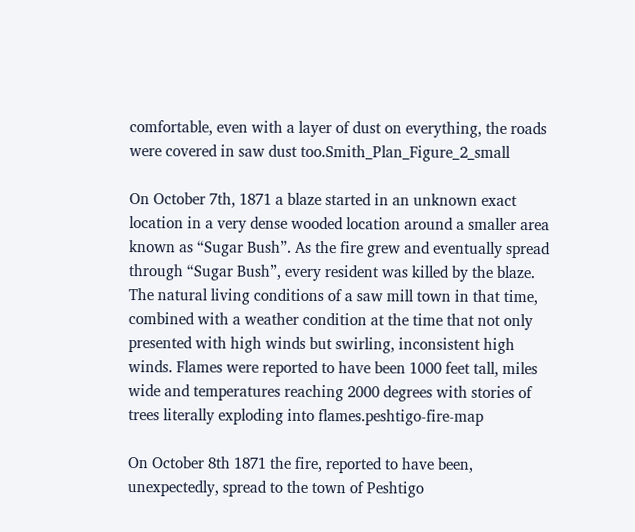comfortable, even with a layer of dust on everything, the roads were covered in saw dust too.Smith_Plan_Figure_2_small

On October 7th, 1871 a blaze started in an unknown exact location in a very dense wooded location around a smaller area known as “Sugar Bush”. As the fire grew and eventually spread through “Sugar Bush”, every resident was killed by the blaze. The natural living conditions of a saw mill town in that time, combined with a weather condition at the time that not only presented with high winds but swirling, inconsistent high winds. Flames were reported to have been 1000 feet tall, miles wide and temperatures reaching 2000 degrees with stories of trees literally exploding into flames.peshtigo-fire-map

On October 8th 1871 the fire, reported to have been, unexpectedly, spread to the town of Peshtigo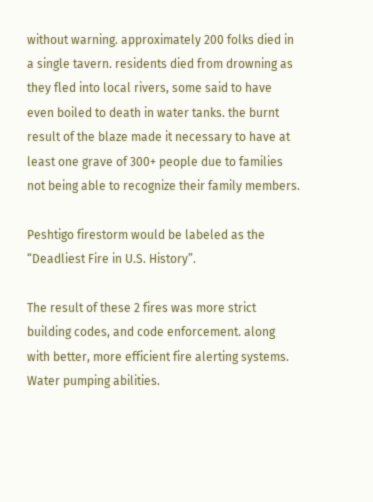without warning. approximately 200 folks died in a single tavern. residents died from drowning as they fled into local rivers, some said to have even boiled to death in water tanks. the burnt result of the blaze made it necessary to have at least one grave of 300+ people due to families not being able to recognize their family members.

Peshtigo firestorm would be labeled as the “Deadliest Fire in U.S. History”.

The result of these 2 fires was more strict building codes, and code enforcement. along with better, more efficient fire alerting systems. Water pumping abilities.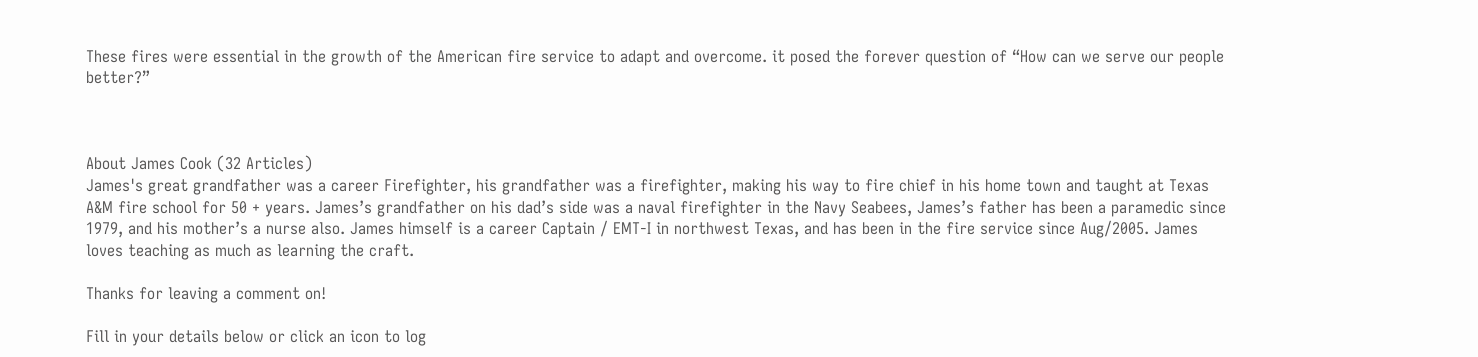These fires were essential in the growth of the American fire service to adapt and overcome. it posed the forever question of “How can we serve our people better?”



About James Cook (32 Articles)
James's great grandfather was a career Firefighter, his grandfather was a firefighter, making his way to fire chief in his home town and taught at Texas A&M fire school for 50 + years. James’s grandfather on his dad’s side was a naval firefighter in the Navy Seabees, James’s father has been a paramedic since 1979, and his mother’s a nurse also. James himself is a career Captain / EMT-I in northwest Texas, and has been in the fire service since Aug/2005. James loves teaching as much as learning the craft.

Thanks for leaving a comment on!

Fill in your details below or click an icon to log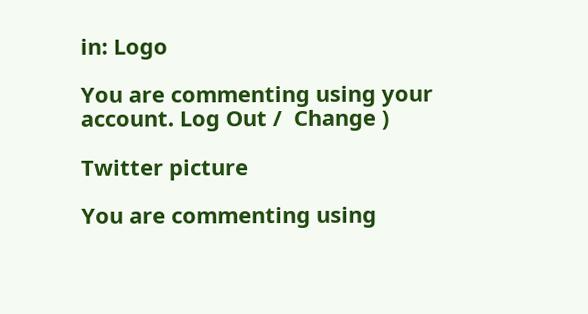in: Logo

You are commenting using your account. Log Out /  Change )

Twitter picture

You are commenting using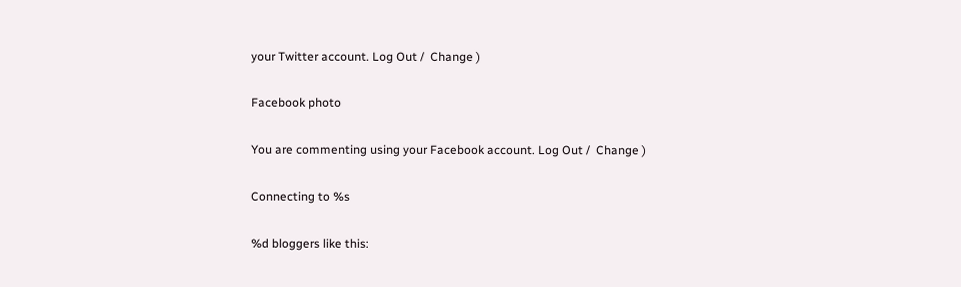your Twitter account. Log Out /  Change )

Facebook photo

You are commenting using your Facebook account. Log Out /  Change )

Connecting to %s

%d bloggers like this: